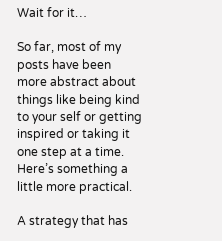Wait for it…

So far, most of my posts have been more abstract about things like being kind to your self or getting inspired or taking it one step at a time. Here’s something a little more practical.

A strategy that has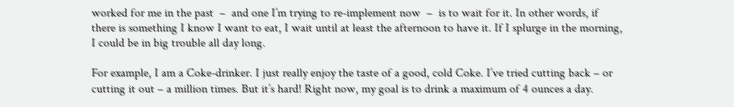worked for me in the past  –  and one I’m trying to re-implement now  –  is to wait for it. In other words, if there is something I know I want to eat, I wait until at least the afternoon to have it. If I splurge in the morning, I could be in big trouble all day long.

For example, I am a Coke-drinker. I just really enjoy the taste of a good, cold Coke. I’ve tried cutting back – or cutting it out – a million times. But it’s hard! Right now, my goal is to drink a maximum of 4 ounces a day.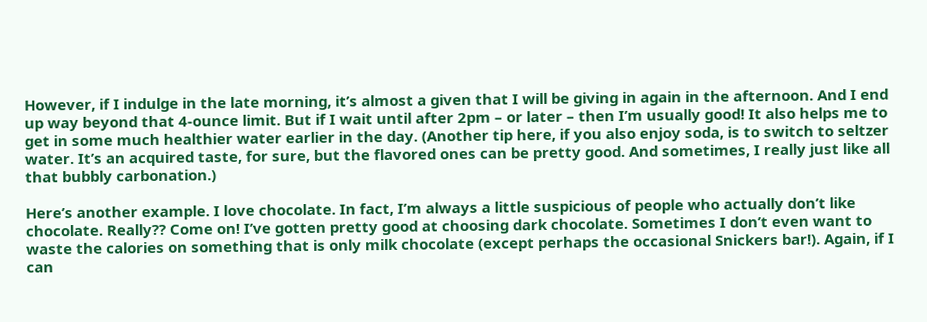However, if I indulge in the late morning, it’s almost a given that I will be giving in again in the afternoon. And I end up way beyond that 4-ounce limit. But if I wait until after 2pm – or later – then I’m usually good! It also helps me to get in some much healthier water earlier in the day. (Another tip here, if you also enjoy soda, is to switch to seltzer water. It’s an acquired taste, for sure, but the flavored ones can be pretty good. And sometimes, I really just like all that bubbly carbonation.)

Here’s another example. I love chocolate. In fact, I’m always a little suspicious of people who actually don’t like chocolate. Really?? Come on! I’ve gotten pretty good at choosing dark chocolate. Sometimes I don’t even want to waste the calories on something that is only milk chocolate (except perhaps the occasional Snickers bar!). Again, if I can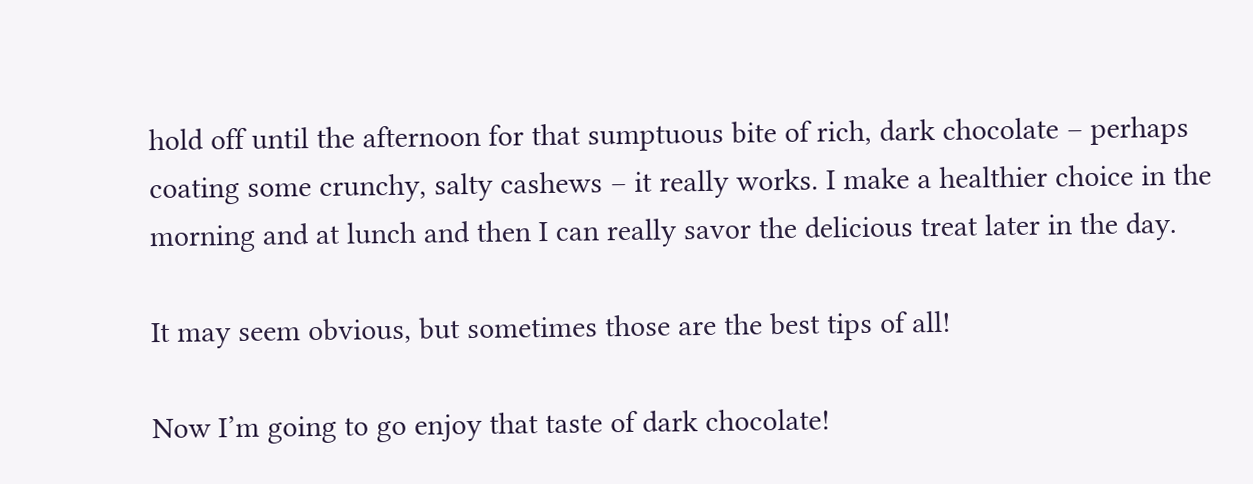hold off until the afternoon for that sumptuous bite of rich, dark chocolate – perhaps coating some crunchy, salty cashews – it really works. I make a healthier choice in the morning and at lunch and then I can really savor the delicious treat later in the day.

It may seem obvious, but sometimes those are the best tips of all!

Now I’m going to go enjoy that taste of dark chocolate!